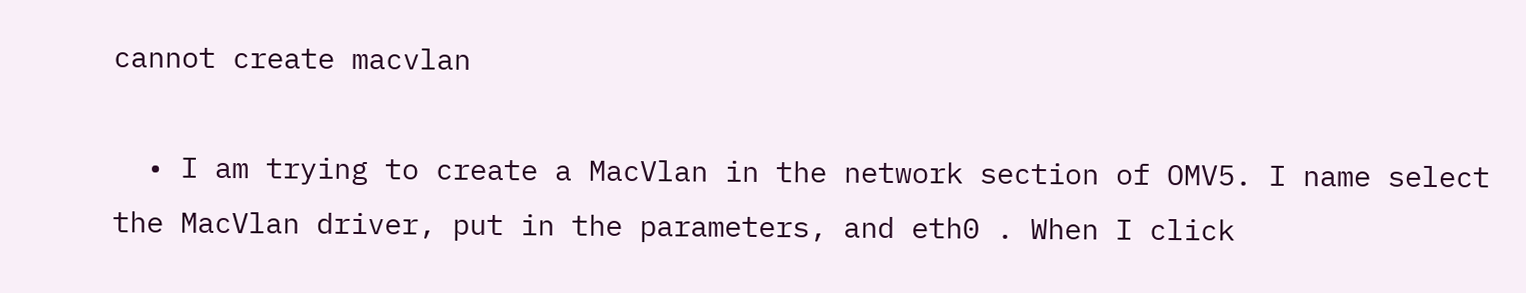cannot create macvlan

  • I am trying to create a MacVlan in the network section of OMV5. I name select the MacVlan driver, put in the parameters, and eth0 . When I click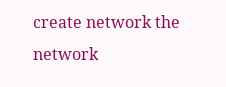create network the network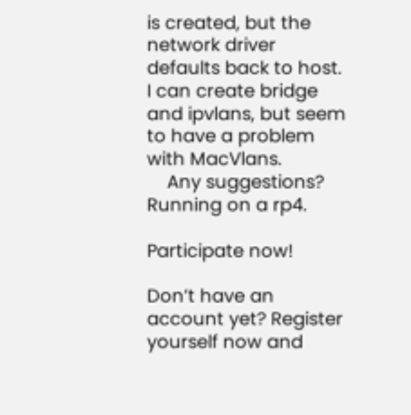is created, but the network driver defaults back to host. I can create bridge and ipvlans, but seem to have a problem with MacVlans.
    Any suggestions? Running on a rp4.

Participate now!

Don’t have an account yet? Register yourself now and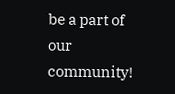be a part of our community!